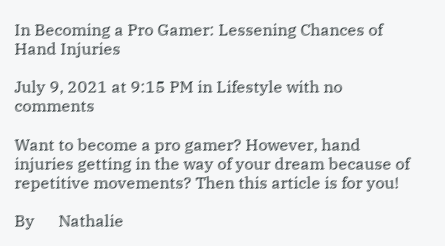In Becoming a Pro Gamer: Lessening Chances of Hand Injuries

July 9, 2021 at 9:15 PM in Lifestyle with no comments

Want to become a pro gamer? However, hand injuries getting in the way of your dream because of repetitive movements? Then this article is for you!

By      Nathalie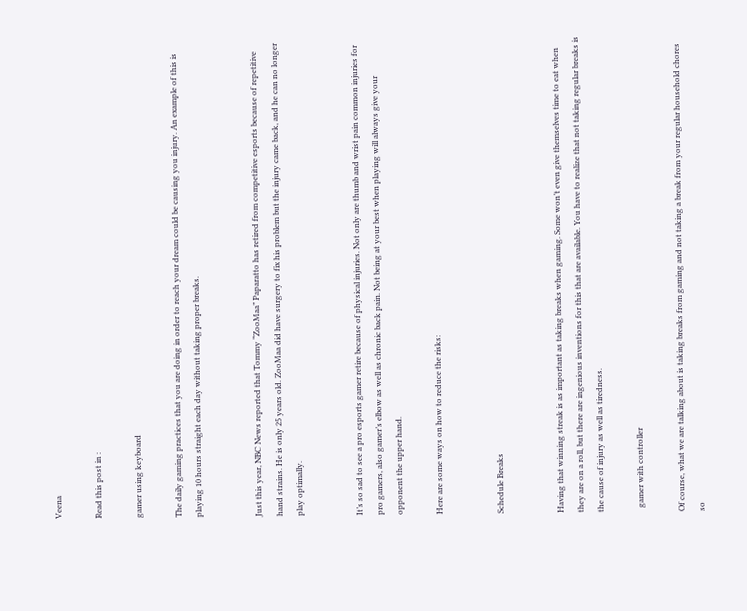Veena

Read this post in :

gamer using keyboard

The daily gaming practices that you are doing in order to reach your dream could be causing you injury. An example of this is playing 10 hours straight each day without taking proper breaks.


Just this year, NBC News reported that Tommy “ZooMaa” Paparatto has retired from competitive esports because of repetitive hand strains. He is only 25 years old. ZooMaa did have surgery to fix his problem but the injury came back, and he can no longer play optimally.


It’s so sad to see a pro esports gamer retire because of physical injuries. Not only are thumb and wrist pain common injuries for pro gamers, also gamer’s elbow as well as chronic back pain. Not being at your best when playing will always give your opponent the upper hand.

Here are some ways on how to reduce the risks:


Schedule Breaks


Having that winning streak is as important as taking breaks when gaming. Some won’t even give themselves time to eat when they are on a roll, but there are ingenious inventions for this that are available. You have to realize that not taking regular breaks is the cause of injury as well as tiredness.

  gamer with controller

Of course, what we are talking about is taking breaks from gaming and not taking a break from your regular household chores so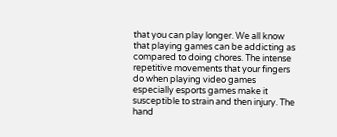that you can play longer. We all know that playing games can be addicting as compared to doing chores. The intense repetitive movements that your fingers do when playing video games especially esports games make it susceptible to strain and then injury. The hand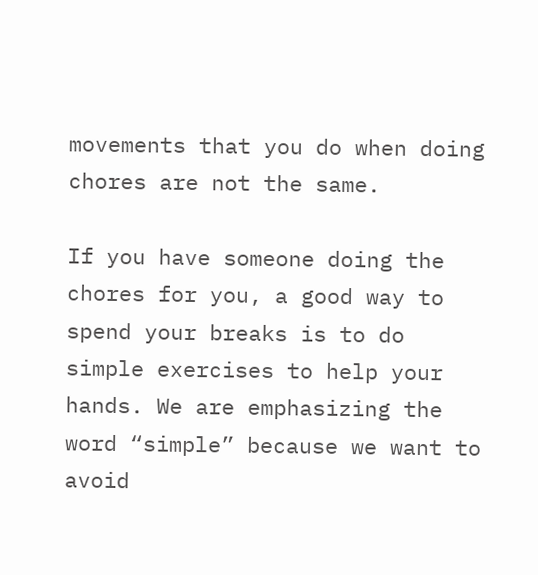movements that you do when doing chores are not the same.

If you have someone doing the chores for you, a good way to spend your breaks is to do simple exercises to help your hands. We are emphasizing the word “simple” because we want to avoid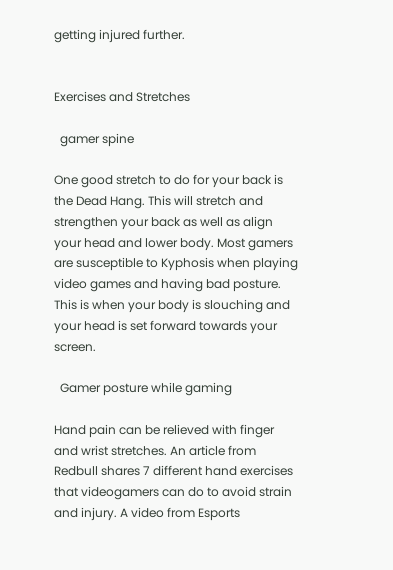getting injured further.


Exercises and Stretches

  gamer spine

One good stretch to do for your back is the Dead Hang. This will stretch and strengthen your back as well as align your head and lower body. Most gamers are susceptible to Kyphosis when playing video games and having bad posture. This is when your body is slouching and your head is set forward towards your screen.

  Gamer posture while gaming

Hand pain can be relieved with finger and wrist stretches. An article from Redbull shares 7 different hand exercises that videogamers can do to avoid strain and injury. A video from Esports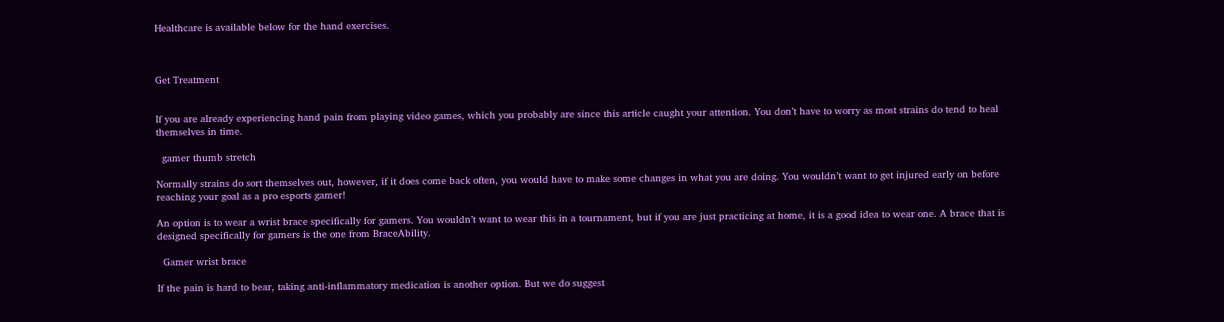Healthcare is available below for the hand exercises.



Get Treatment


If you are already experiencing hand pain from playing video games, which you probably are since this article caught your attention. You don’t have to worry as most strains do tend to heal themselves in time.

  gamer thumb stretch

Normally strains do sort themselves out, however, if it does come back often, you would have to make some changes in what you are doing. You wouldn’t want to get injured early on before reaching your goal as a pro esports gamer!

An option is to wear a wrist brace specifically for gamers. You wouldn’t want to wear this in a tournament, but if you are just practicing at home, it is a good idea to wear one. A brace that is designed specifically for gamers is the one from BraceAbility.

  Gamer wrist brace

If the pain is hard to bear, taking anti-inflammatory medication is another option. But we do suggest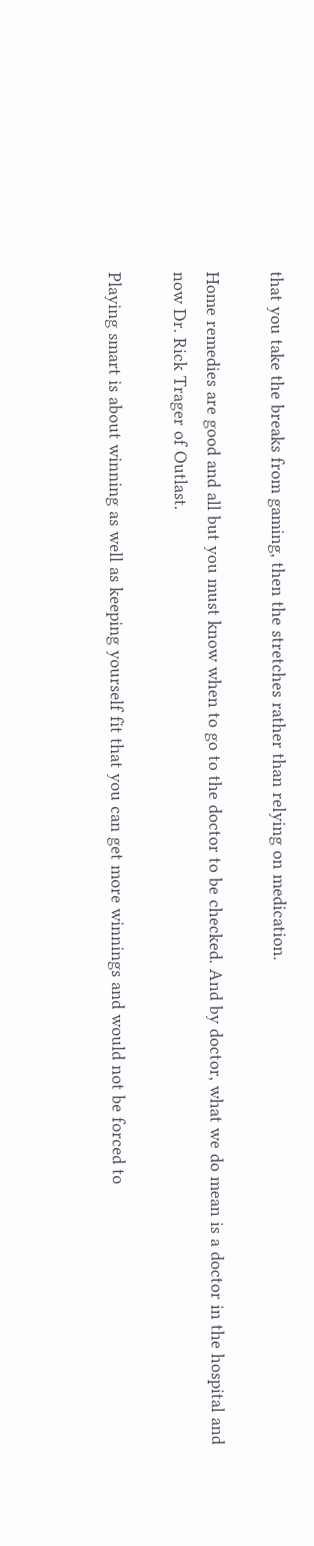that you take the breaks from gaming, then the stretches rather than relying on medication.

Home remedies are good and all but you must know when to go to the doctor to be checked. And by doctor, what we do mean is a doctor in the hospital and now Dr. Rick Trager of Outlast.

Playing smart is about winning as well as keeping yourself fit that you can get more winnings and would not be forced to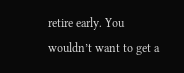retire early. You wouldn’t want to get a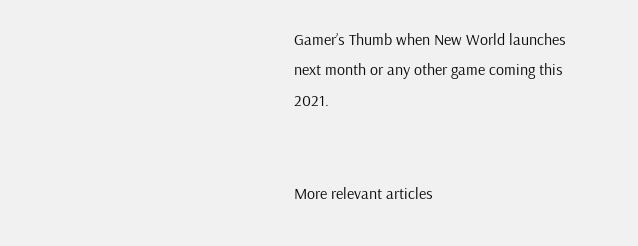Gamer’s Thumb when New World launches next month or any other game coming this 2021.


More relevant articles